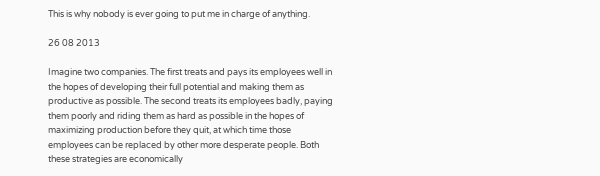This is why nobody is ever going to put me in charge of anything.

26 08 2013

Imagine two companies. The first treats and pays its employees well in the hopes of developing their full potential and making them as productive as possible. The second treats its employees badly, paying them poorly and riding them as hard as possible in the hopes of maximizing production before they quit, at which time those employees can be replaced by other more desperate people. Both these strategies are economically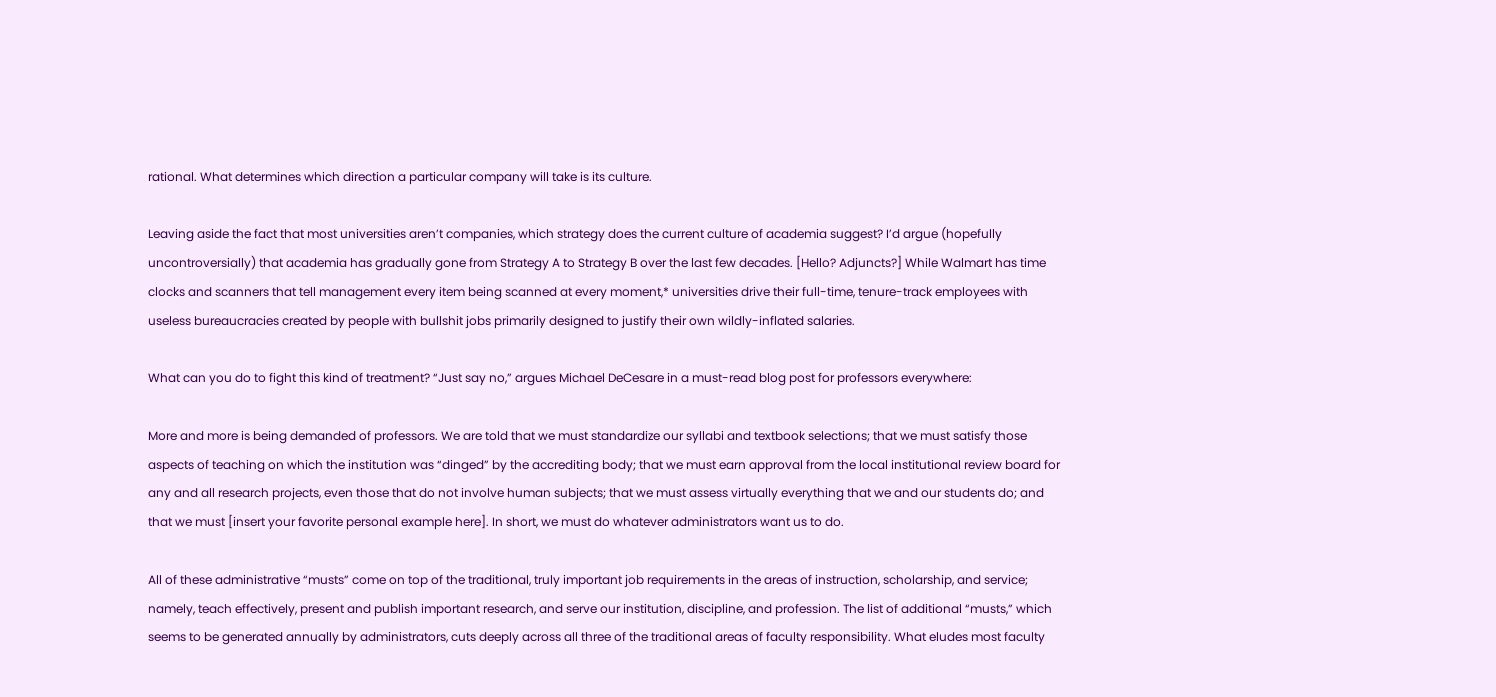rational. What determines which direction a particular company will take is its culture.

Leaving aside the fact that most universities aren’t companies, which strategy does the current culture of academia suggest? I’d argue (hopefully uncontroversially) that academia has gradually gone from Strategy A to Strategy B over the last few decades. [Hello? Adjuncts?] While Walmart has time clocks and scanners that tell management every item being scanned at every moment,* universities drive their full-time, tenure-track employees with useless bureaucracies created by people with bullshit jobs primarily designed to justify their own wildly-inflated salaries.

What can you do to fight this kind of treatment? “Just say no,” argues Michael DeCesare in a must-read blog post for professors everywhere:

More and more is being demanded of professors. We are told that we must standardize our syllabi and textbook selections; that we must satisfy those aspects of teaching on which the institution was “dinged” by the accrediting body; that we must earn approval from the local institutional review board for any and all research projects, even those that do not involve human subjects; that we must assess virtually everything that we and our students do; and that we must [insert your favorite personal example here]. In short, we must do whatever administrators want us to do.

All of these administrative “musts” come on top of the traditional, truly important job requirements in the areas of instruction, scholarship, and service; namely, teach effectively, present and publish important research, and serve our institution, discipline, and profession. The list of additional “musts,” which seems to be generated annually by administrators, cuts deeply across all three of the traditional areas of faculty responsibility. What eludes most faculty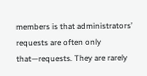members is that administrators’ requests are often only that—requests. They are rarely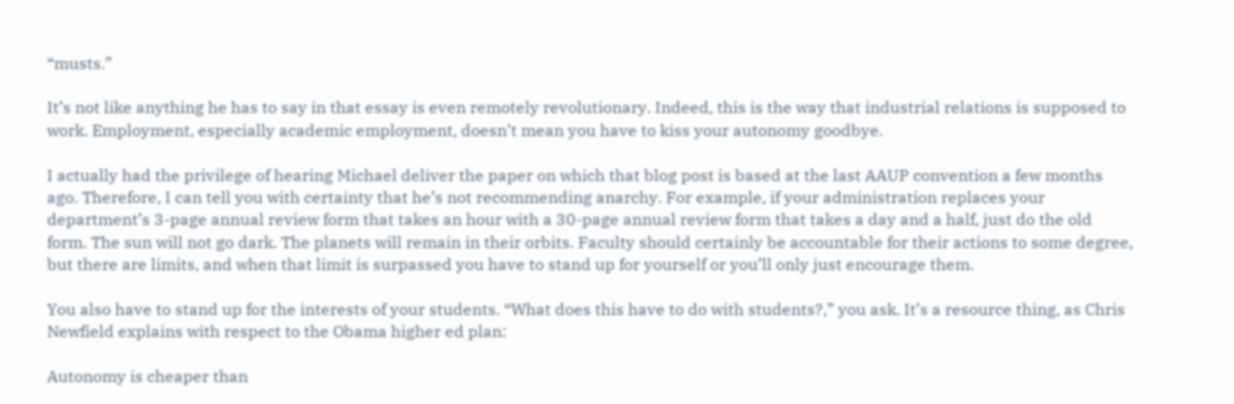“musts.”

It’s not like anything he has to say in that essay is even remotely revolutionary. Indeed, this is the way that industrial relations is supposed to work. Employment, especially academic employment, doesn’t mean you have to kiss your autonomy goodbye.

I actually had the privilege of hearing Michael deliver the paper on which that blog post is based at the last AAUP convention a few months ago. Therefore, I can tell you with certainty that he’s not recommending anarchy. For example, if your administration replaces your department’s 3-page annual review form that takes an hour with a 30-page annual review form that takes a day and a half, just do the old form. The sun will not go dark. The planets will remain in their orbits. Faculty should certainly be accountable for their actions to some degree, but there are limits, and when that limit is surpassed you have to stand up for yourself or you’ll only just encourage them.

You also have to stand up for the interests of your students. “What does this have to do with students?,” you ask. It’s a resource thing, as Chris Newfield explains with respect to the Obama higher ed plan:

Autonomy is cheaper than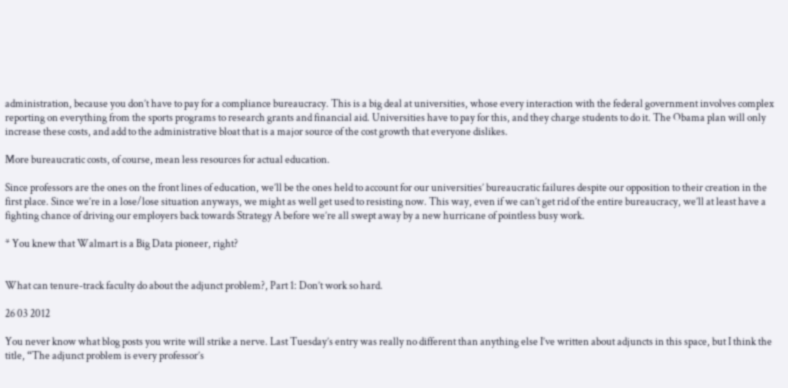administration, because you don’t have to pay for a compliance bureaucracy. This is a big deal at universities, whose every interaction with the federal government involves complex reporting on everything from the sports programs to research grants and financial aid. Universities have to pay for this, and they charge students to do it. The Obama plan will only increase these costs, and add to the administrative bloat that is a major source of the cost growth that everyone dislikes.

More bureaucratic costs, of course, mean less resources for actual education.

Since professors are the ones on the front lines of education, we’ll be the ones held to account for our universities’ bureaucratic failures despite our opposition to their creation in the first place. Since we’re in a lose/lose situation anyways, we might as well get used to resisting now. This way, even if we can’t get rid of the entire bureaucracy, we’ll at least have a fighting chance of driving our employers back towards Strategy A before we’re all swept away by a new hurricane of pointless busy work.

* You knew that Walmart is a Big Data pioneer, right?


What can tenure-track faculty do about the adjunct problem?, Part 1: Don’t work so hard.

26 03 2012

You never know what blog posts you write will strike a nerve. Last Tuesday’s entry was really no different than anything else I’ve written about adjuncts in this space, but I think the title, “The adjunct problem is every professor’s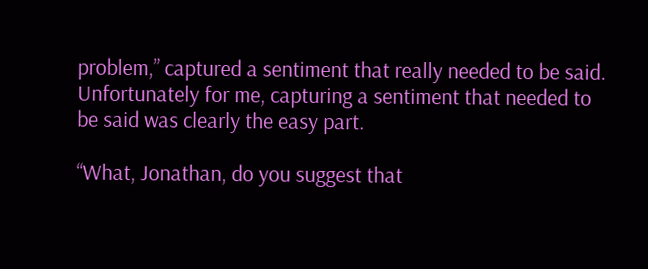problem,” captured a sentiment that really needed to be said. Unfortunately for me, capturing a sentiment that needed to be said was clearly the easy part.

“What, Jonathan, do you suggest that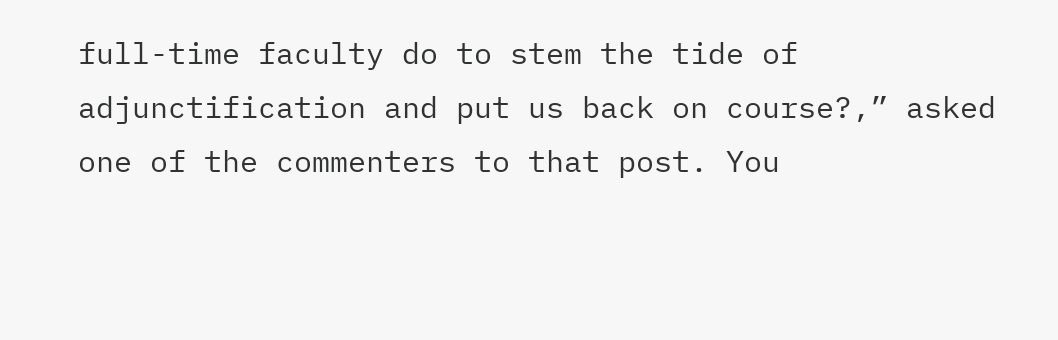full-time faculty do to stem the tide of adjunctification and put us back on course?,” asked one of the commenters to that post. You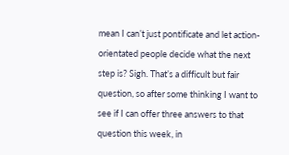mean I can’t just pontificate and let action-orientated people decide what the next step is? Sigh. That’s a difficult but fair question, so after some thinking I want to see if I can offer three answers to that question this week, in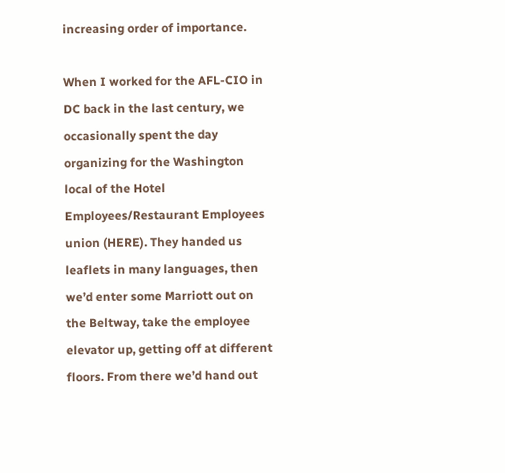increasing order of importance.

When I worked for the AFL-CIO in DC back in the last century, we occasionally spent the day organizing for the Washington local of the Hotel Employees/Restaurant Employees union (HERE). They handed us leaflets in many languages, then we’d enter some Marriott out on the Beltway, take the employee elevator up, getting off at different floors. From there we’d hand out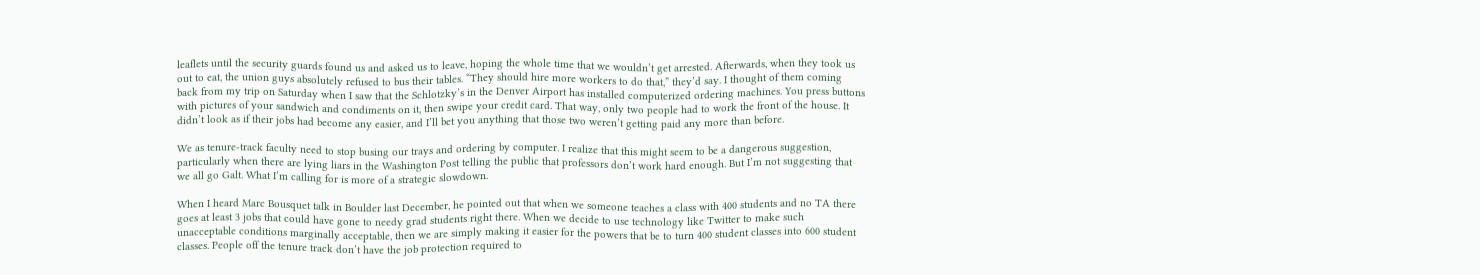leaflets until the security guards found us and asked us to leave, hoping the whole time that we wouldn’t get arrested. Afterwards, when they took us out to eat, the union guys absolutely refused to bus their tables. “They should hire more workers to do that,” they’d say. I thought of them coming back from my trip on Saturday when I saw that the Schlotzky’s in the Denver Airport has installed computerized ordering machines. You press buttons with pictures of your sandwich and condiments on it, then swipe your credit card. That way, only two people had to work the front of the house. It didn’t look as if their jobs had become any easier, and I’ll bet you anything that those two weren’t getting paid any more than before.

We as tenure-track faculty need to stop busing our trays and ordering by computer. I realize that this might seem to be a dangerous suggestion, particularly when there are lying liars in the Washington Post telling the public that professors don’t work hard enough. But I’m not suggesting that we all go Galt. What I’m calling for is more of a strategic slowdown.

When I heard Marc Bousquet talk in Boulder last December, he pointed out that when we someone teaches a class with 400 students and no TA there goes at least 3 jobs that could have gone to needy grad students right there. When we decide to use technology like Twitter to make such unacceptable conditions marginally acceptable, then we are simply making it easier for the powers that be to turn 400 student classes into 600 student classes. People off the tenure track don’t have the job protection required to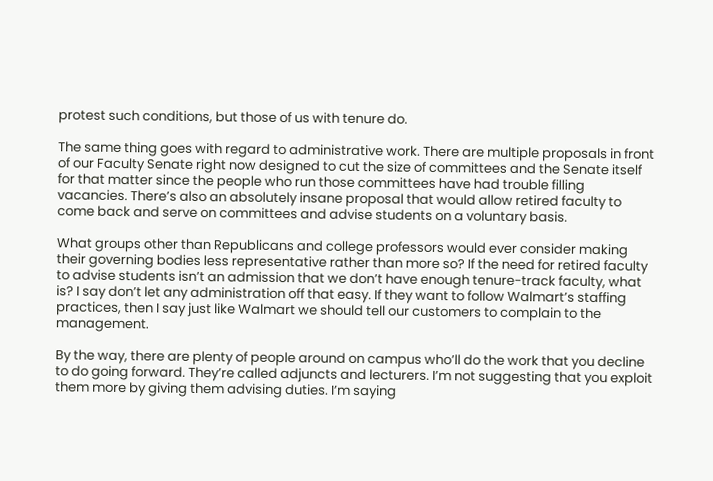protest such conditions, but those of us with tenure do.

The same thing goes with regard to administrative work. There are multiple proposals in front of our Faculty Senate right now designed to cut the size of committees and the Senate itself for that matter since the people who run those committees have had trouble filling vacancies. There’s also an absolutely insane proposal that would allow retired faculty to come back and serve on committees and advise students on a voluntary basis.

What groups other than Republicans and college professors would ever consider making their governing bodies less representative rather than more so? If the need for retired faculty to advise students isn’t an admission that we don’t have enough tenure-track faculty, what is? I say don’t let any administration off that easy. If they want to follow Walmart’s staffing practices, then I say just like Walmart we should tell our customers to complain to the management.

By the way, there are plenty of people around on campus who’ll do the work that you decline to do going forward. They’re called adjuncts and lecturers. I’m not suggesting that you exploit them more by giving them advising duties. I’m saying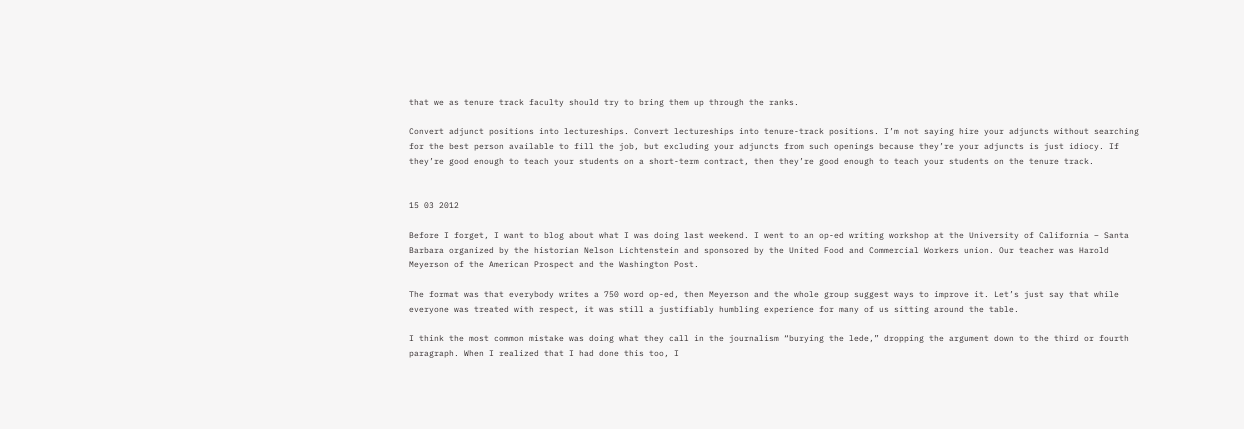that we as tenure track faculty should try to bring them up through the ranks.

Convert adjunct positions into lectureships. Convert lectureships into tenure-track positions. I’m not saying hire your adjuncts without searching for the best person available to fill the job, but excluding your adjuncts from such openings because they’re your adjuncts is just idiocy. If they’re good enough to teach your students on a short-term contract, then they’re good enough to teach your students on the tenure track.


15 03 2012

Before I forget, I want to blog about what I was doing last weekend. I went to an op-ed writing workshop at the University of California – Santa Barbara organized by the historian Nelson Lichtenstein and sponsored by the United Food and Commercial Workers union. Our teacher was Harold Meyerson of the American Prospect and the Washington Post.

The format was that everybody writes a 750 word op-ed, then Meyerson and the whole group suggest ways to improve it. Let’s just say that while everyone was treated with respect, it was still a justifiably humbling experience for many of us sitting around the table.

I think the most common mistake was doing what they call in the journalism “burying the lede,” dropping the argument down to the third or fourth paragraph. When I realized that I had done this too, I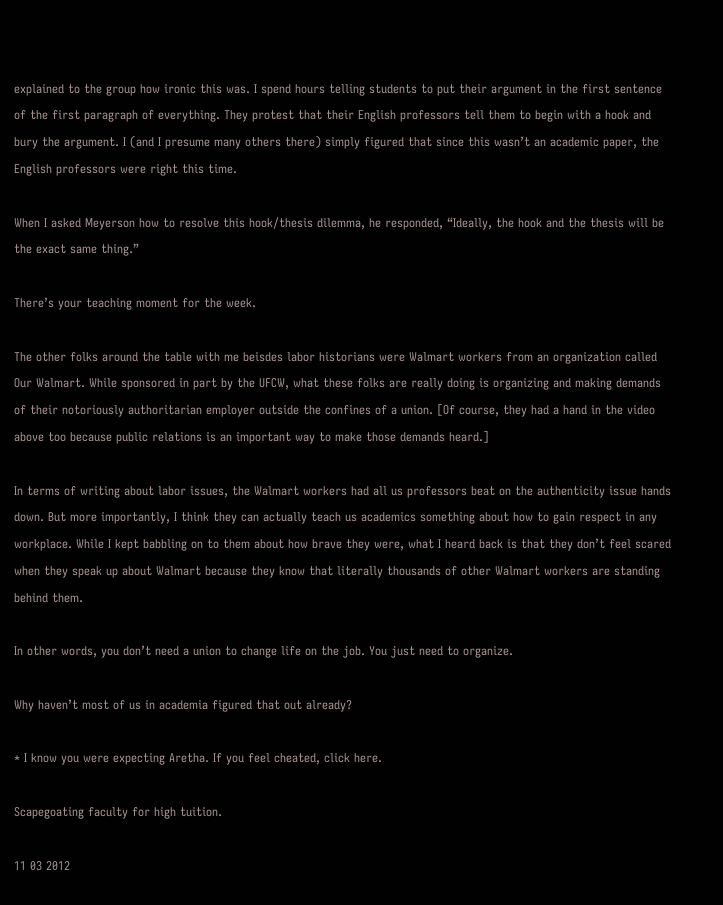explained to the group how ironic this was. I spend hours telling students to put their argument in the first sentence of the first paragraph of everything. They protest that their English professors tell them to begin with a hook and bury the argument. I (and I presume many others there) simply figured that since this wasn’t an academic paper, the English professors were right this time.

When I asked Meyerson how to resolve this hook/thesis dilemma, he responded, “Ideally, the hook and the thesis will be the exact same thing.”

There’s your teaching moment for the week.

The other folks around the table with me beisdes labor historians were Walmart workers from an organization called Our Walmart. While sponsored in part by the UFCW, what these folks are really doing is organizing and making demands of their notoriously authoritarian employer outside the confines of a union. [Of course, they had a hand in the video above too because public relations is an important way to make those demands heard.]

In terms of writing about labor issues, the Walmart workers had all us professors beat on the authenticity issue hands down. But more importantly, I think they can actually teach us academics something about how to gain respect in any workplace. While I kept babbling on to them about how brave they were, what I heard back is that they don’t feel scared when they speak up about Walmart because they know that literally thousands of other Walmart workers are standing behind them.

In other words, you don’t need a union to change life on the job. You just need to organize.

Why haven’t most of us in academia figured that out already?

* I know you were expecting Aretha. If you feel cheated, click here.

Scapegoating faculty for high tuition.

11 03 2012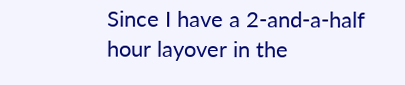Since I have a 2-and-a-half hour layover in the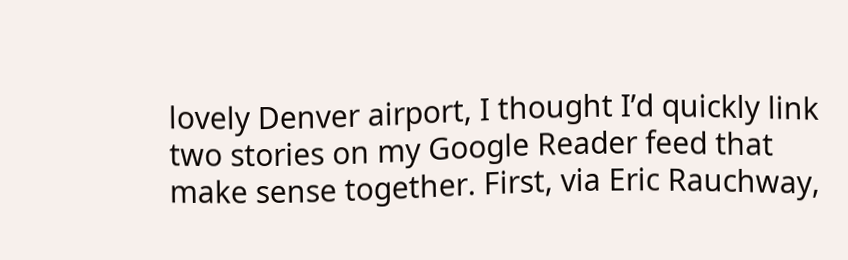lovely Denver airport, I thought I’d quickly link two stories on my Google Reader feed that make sense together. First, via Eric Rauchway,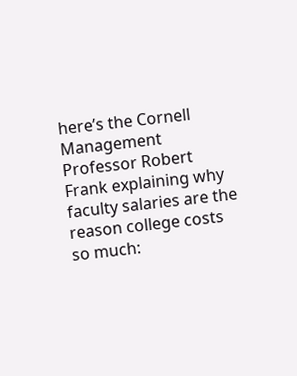here’s the Cornell Management Professor Robert Frank explaining why faculty salaries are the reason college costs so much: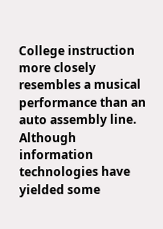College instruction more closely resembles a musical performance than an auto assembly line. Although information technologies have yielded some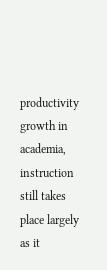productivity growth in academia, instruction still takes place largely as it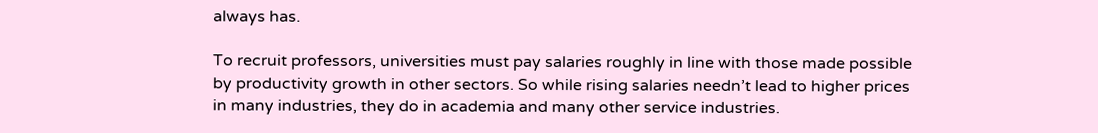always has.

To recruit professors, universities must pay salaries roughly in line with those made possible by productivity growth in other sectors. So while rising salaries needn’t lead to higher prices in many industries, they do in academia and many other service industries.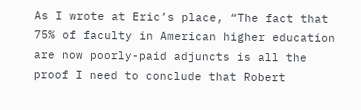As I wrote at Eric’s place, “The fact that 75% of faculty in American higher education are now poorly-paid adjuncts is all the proof I need to conclude that Robert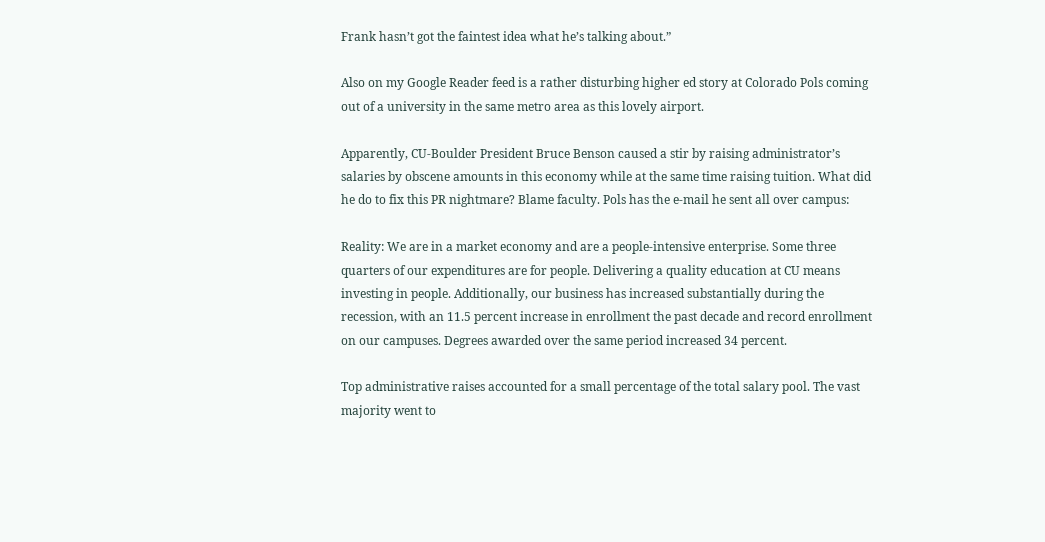Frank hasn’t got the faintest idea what he’s talking about.”

Also on my Google Reader feed is a rather disturbing higher ed story at Colorado Pols coming out of a university in the same metro area as this lovely airport.

Apparently, CU-Boulder President Bruce Benson caused a stir by raising administrator’s salaries by obscene amounts in this economy while at the same time raising tuition. What did he do to fix this PR nightmare? Blame faculty. Pols has the e-mail he sent all over campus:

Reality: We are in a market economy and are a people-intensive enterprise. Some three quarters of our expenditures are for people. Delivering a quality education at CU means investing in people. Additionally, our business has increased substantially during the recession, with an 11.5 percent increase in enrollment the past decade and record enrollment on our campuses. Degrees awarded over the same period increased 34 percent.

Top administrative raises accounted for a small percentage of the total salary pool. The vast majority went to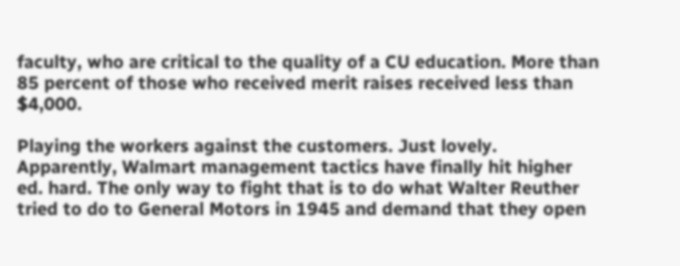faculty, who are critical to the quality of a CU education. More than 85 percent of those who received merit raises received less than $4,000.

Playing the workers against the customers. Just lovely. Apparently, Walmart management tactics have finally hit higher ed. hard. The only way to fight that is to do what Walter Reuther tried to do to General Motors in 1945 and demand that they open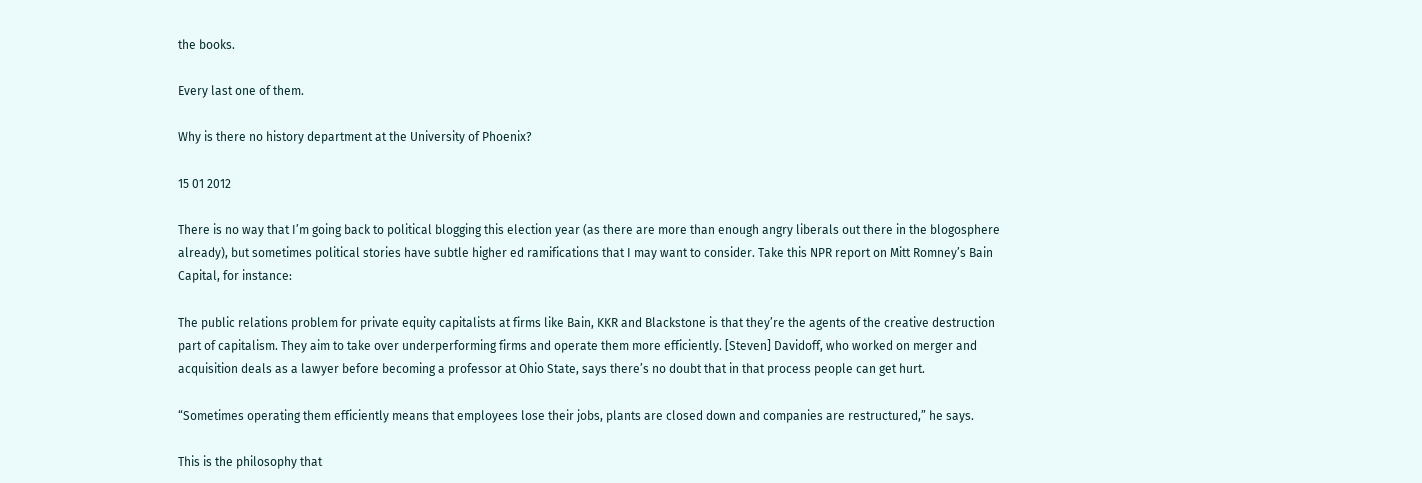the books.

Every last one of them.

Why is there no history department at the University of Phoenix?

15 01 2012

There is no way that I’m going back to political blogging this election year (as there are more than enough angry liberals out there in the blogosphere already), but sometimes political stories have subtle higher ed ramifications that I may want to consider. Take this NPR report on Mitt Romney’s Bain Capital, for instance:

The public relations problem for private equity capitalists at firms like Bain, KKR and Blackstone is that they’re the agents of the creative destruction part of capitalism. They aim to take over underperforming firms and operate them more efficiently. [Steven] Davidoff, who worked on merger and acquisition deals as a lawyer before becoming a professor at Ohio State, says there’s no doubt that in that process people can get hurt.

“Sometimes operating them efficiently means that employees lose their jobs, plants are closed down and companies are restructured,” he says.

This is the philosophy that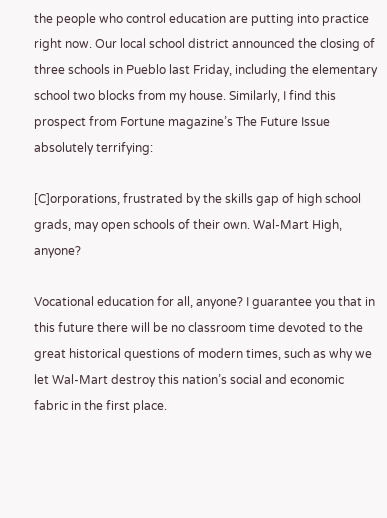the people who control education are putting into practice right now. Our local school district announced the closing of three schools in Pueblo last Friday, including the elementary school two blocks from my house. Similarly, I find this prospect from Fortune magazine’s The Future Issue absolutely terrifying:

[C]orporations, frustrated by the skills gap of high school grads, may open schools of their own. Wal-Mart High, anyone?

Vocational education for all, anyone? I guarantee you that in this future there will be no classroom time devoted to the great historical questions of modern times, such as why we let Wal-Mart destroy this nation’s social and economic fabric in the first place.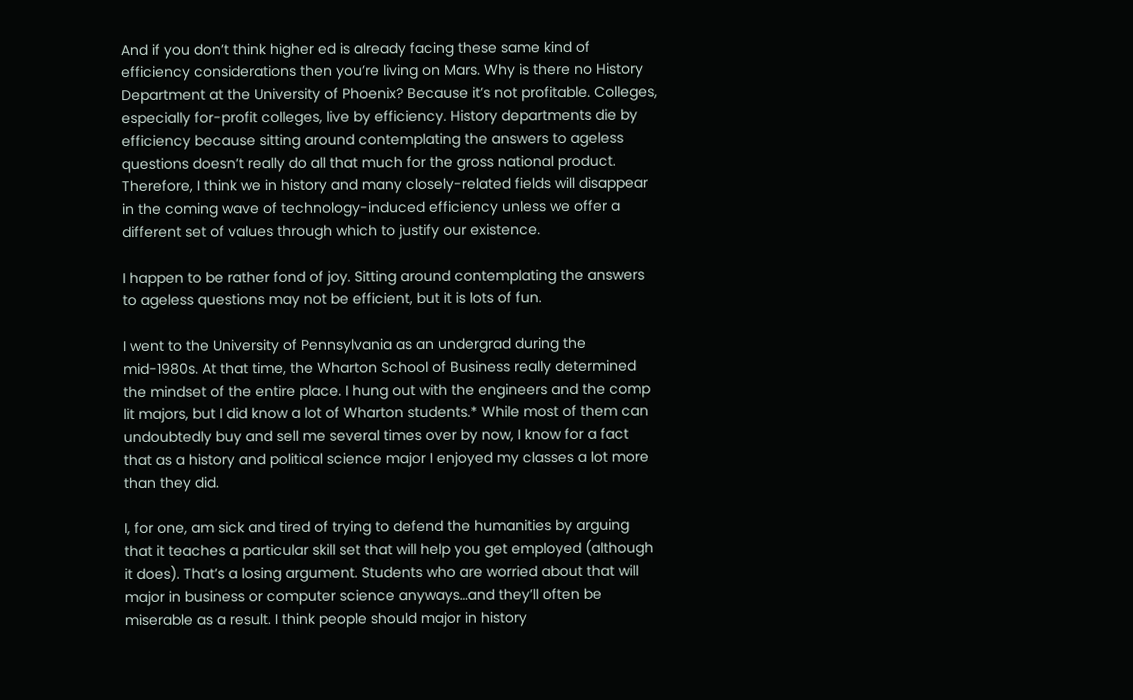And if you don’t think higher ed is already facing these same kind of efficiency considerations then you’re living on Mars. Why is there no History Department at the University of Phoenix? Because it’s not profitable. Colleges, especially for-profit colleges, live by efficiency. History departments die by efficiency because sitting around contemplating the answers to ageless questions doesn’t really do all that much for the gross national product. Therefore, I think we in history and many closely-related fields will disappear in the coming wave of technology-induced efficiency unless we offer a different set of values through which to justify our existence.

I happen to be rather fond of joy. Sitting around contemplating the answers to ageless questions may not be efficient, but it is lots of fun.

I went to the University of Pennsylvania as an undergrad during the mid-1980s. At that time, the Wharton School of Business really determined the mindset of the entire place. I hung out with the engineers and the comp lit majors, but I did know a lot of Wharton students.* While most of them can undoubtedly buy and sell me several times over by now, I know for a fact that as a history and political science major I enjoyed my classes a lot more than they did.

I, for one, am sick and tired of trying to defend the humanities by arguing that it teaches a particular skill set that will help you get employed (although it does). That’s a losing argument. Students who are worried about that will major in business or computer science anyways…and they’ll often be miserable as a result. I think people should major in history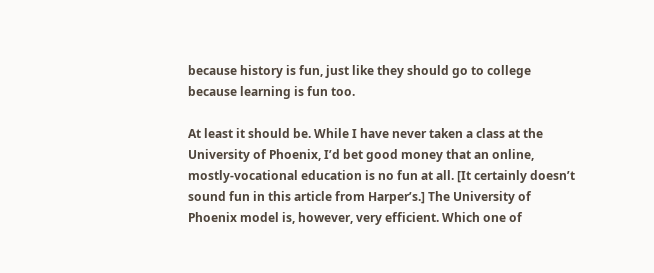because history is fun, just like they should go to college because learning is fun too.

At least it should be. While I have never taken a class at the University of Phoenix, I’d bet good money that an online, mostly-vocational education is no fun at all. [It certainly doesn’t sound fun in this article from Harper’s.] The University of Phoenix model is, however, very efficient. Which one of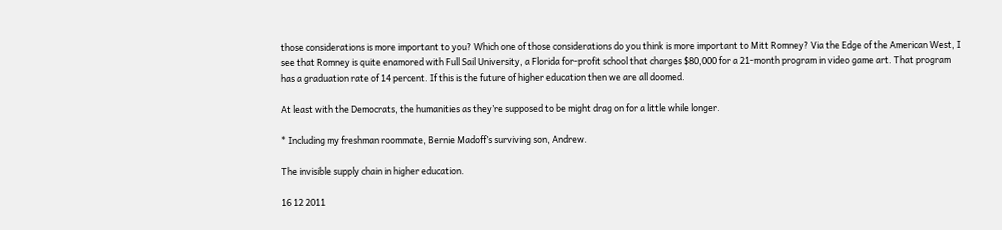those considerations is more important to you? Which one of those considerations do you think is more important to Mitt Romney? Via the Edge of the American West, I see that Romney is quite enamored with Full Sail University, a Florida for-profit school that charges $80,000 for a 21-month program in video game art. That program has a graduation rate of 14 percent. If this is the future of higher education then we are all doomed.

At least with the Democrats, the humanities as they’re supposed to be might drag on for a little while longer.

* Including my freshman roommate, Bernie Madoff’s surviving son, Andrew.

The invisible supply chain in higher education.

16 12 2011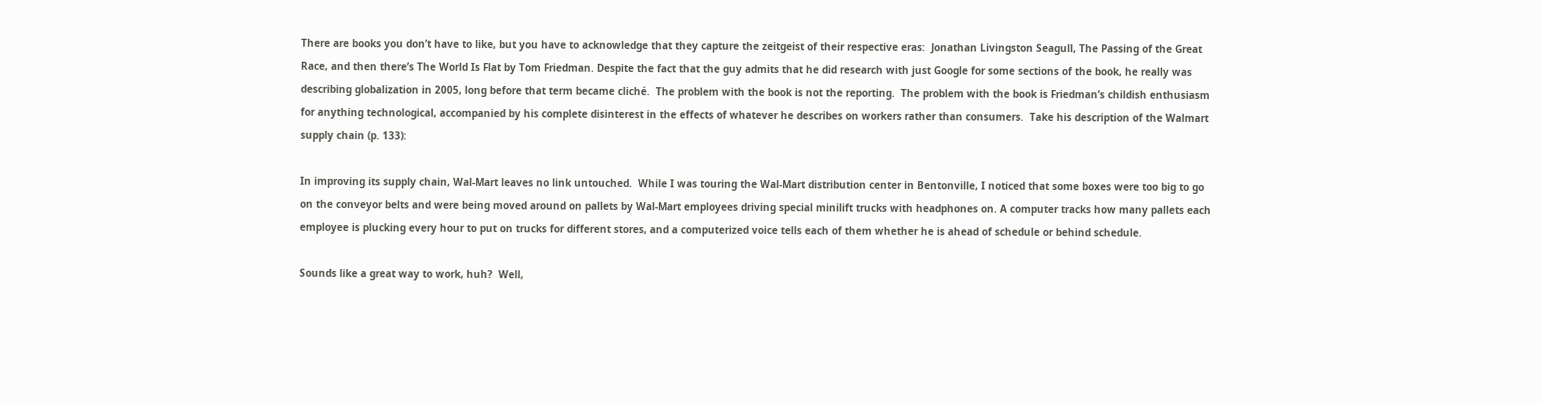There are books you don’t have to like, but you have to acknowledge that they capture the zeitgeist of their respective eras:  Jonathan Livingston Seagull, The Passing of the Great Race, and then there’s The World Is Flat by Tom Friedman. Despite the fact that the guy admits that he did research with just Google for some sections of the book, he really was describing globalization in 2005, long before that term became cliché.  The problem with the book is not the reporting.  The problem with the book is Friedman’s childish enthusiasm for anything technological, accompanied by his complete disinterest in the effects of whatever he describes on workers rather than consumers.  Take his description of the Walmart supply chain (p. 133):

In improving its supply chain, Wal-Mart leaves no link untouched.  While I was touring the Wal-Mart distribution center in Bentonville, I noticed that some boxes were too big to go on the conveyor belts and were being moved around on pallets by Wal-Mart employees driving special minilift trucks with headphones on. A computer tracks how many pallets each employee is plucking every hour to put on trucks for different stores, and a computerized voice tells each of them whether he is ahead of schedule or behind schedule.

Sounds like a great way to work, huh?  Well,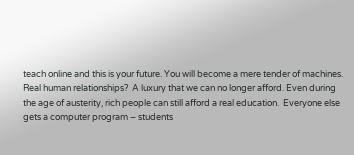teach online and this is your future. You will become a mere tender of machines.  Real human relationships?  A luxury that we can no longer afford. Even during the age of austerity, rich people can still afford a real education.  Everyone else gets a computer program – students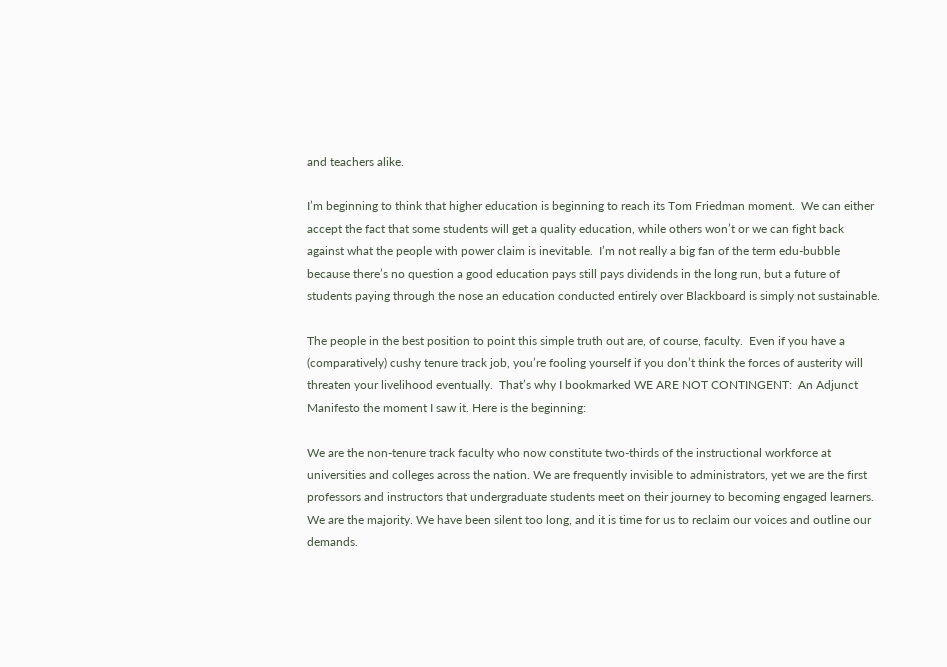and teachers alike.

I’m beginning to think that higher education is beginning to reach its Tom Friedman moment.  We can either accept the fact that some students will get a quality education, while others won’t or we can fight back against what the people with power claim is inevitable.  I’m not really a big fan of the term edu-bubble because there’s no question a good education pays still pays dividends in the long run, but a future of students paying through the nose an education conducted entirely over Blackboard is simply not sustainable.

The people in the best position to point this simple truth out are, of course, faculty.  Even if you have a (comparatively) cushy tenure track job, you’re fooling yourself if you don’t think the forces of austerity will threaten your livelihood eventually.  That’s why I bookmarked WE ARE NOT CONTINGENT:  An Adjunct Manifesto the moment I saw it. Here is the beginning:

We are the non-tenure track faculty who now constitute two-thirds of the instructional workforce at universities and colleges across the nation. We are frequently invisible to administrators, yet we are the first professors and instructors that undergraduate students meet on their journey to becoming engaged learners. We are the majority. We have been silent too long, and it is time for us to reclaim our voices and outline our demands.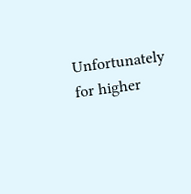Unfortunately for higher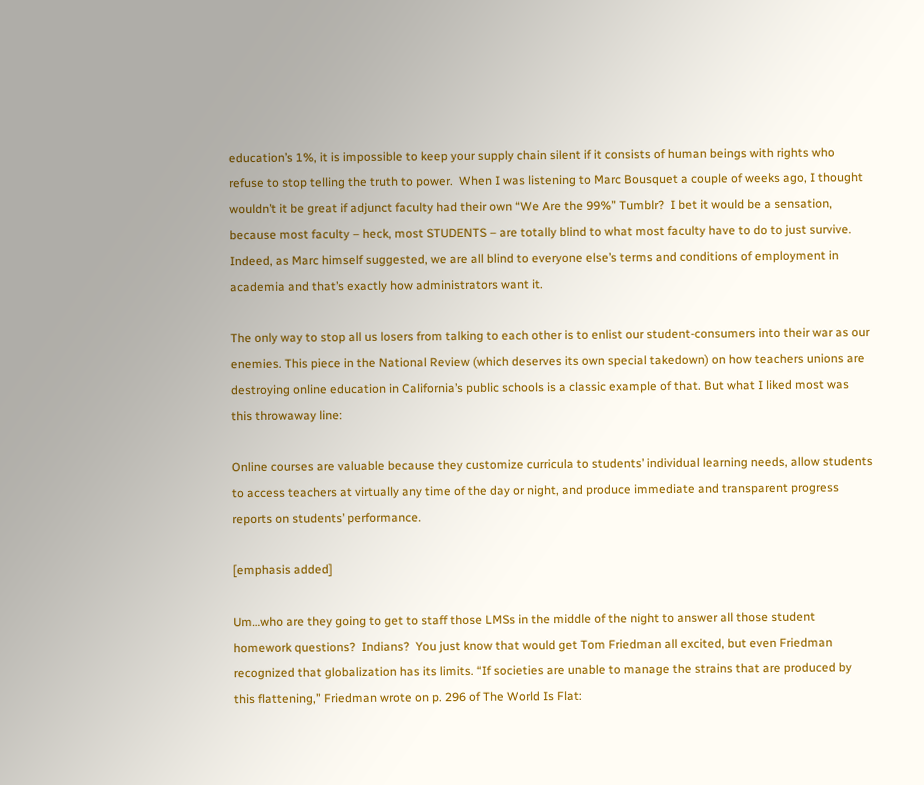education’s 1%, it is impossible to keep your supply chain silent if it consists of human beings with rights who refuse to stop telling the truth to power.  When I was listening to Marc Bousquet a couple of weeks ago, I thought wouldn’t it be great if adjunct faculty had their own “We Are the 99%” Tumblr?  I bet it would be a sensation, because most faculty – heck, most STUDENTS – are totally blind to what most faculty have to do to just survive. Indeed, as Marc himself suggested, we are all blind to everyone else’s terms and conditions of employment in academia and that’s exactly how administrators want it.

The only way to stop all us losers from talking to each other is to enlist our student-consumers into their war as our enemies. This piece in the National Review (which deserves its own special takedown) on how teachers unions are destroying online education in California’s public schools is a classic example of that. But what I liked most was this throwaway line:

Online courses are valuable because they customize curricula to students’ individual learning needs, allow students to access teachers at virtually any time of the day or night, and produce immediate and transparent progress reports on students’ performance.

[emphasis added]

Um…who are they going to get to staff those LMSs in the middle of the night to answer all those student homework questions?  Indians?  You just know that would get Tom Friedman all excited, but even Friedman recognized that globalization has its limits. “If societies are unable to manage the strains that are produced by this flattening,” Friedman wrote on p. 296 of The World Is Flat: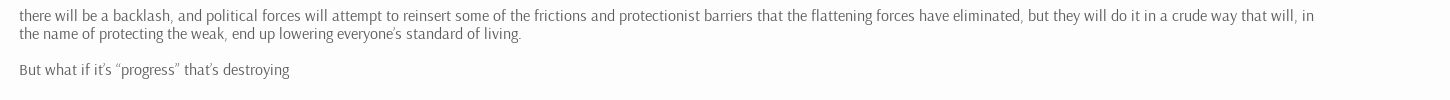there will be a backlash, and political forces will attempt to reinsert some of the frictions and protectionist barriers that the flattening forces have eliminated, but they will do it in a crude way that will, in the name of protecting the weak, end up lowering everyone’s standard of living.

But what if it’s “progress” that’s destroying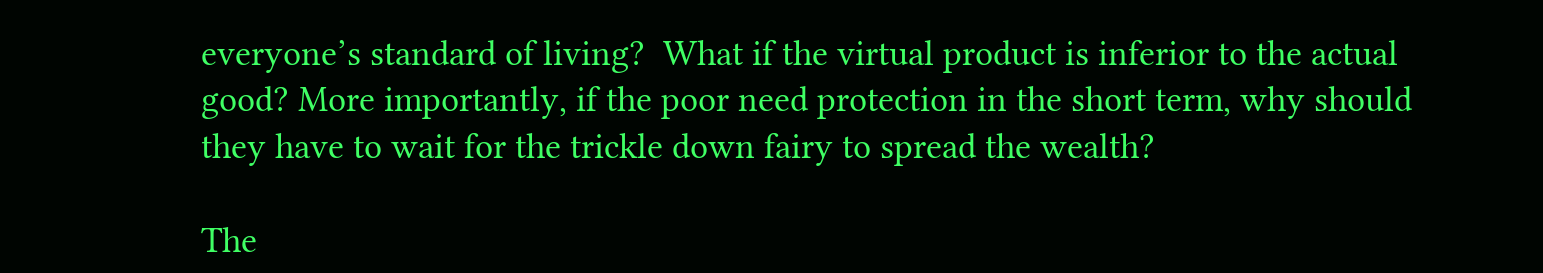everyone’s standard of living?  What if the virtual product is inferior to the actual good? More importantly, if the poor need protection in the short term, why should they have to wait for the trickle down fairy to spread the wealth?

The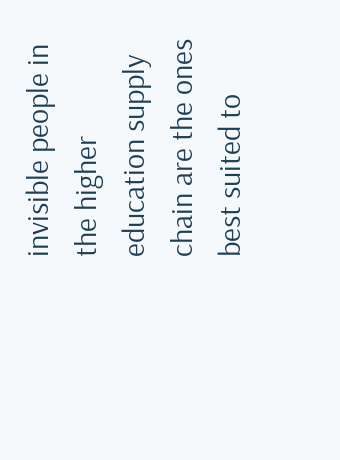invisible people in the higher education supply chain are the ones best suited to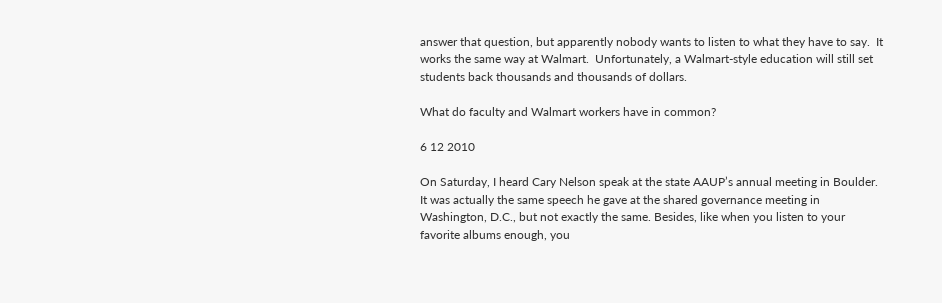answer that question, but apparently nobody wants to listen to what they have to say.  It works the same way at Walmart.  Unfortunately, a Walmart-style education will still set students back thousands and thousands of dollars.

What do faculty and Walmart workers have in common?

6 12 2010

On Saturday, I heard Cary Nelson speak at the state AAUP’s annual meeting in Boulder. It was actually the same speech he gave at the shared governance meeting in Washington, D.C., but not exactly the same. Besides, like when you listen to your favorite albums enough, you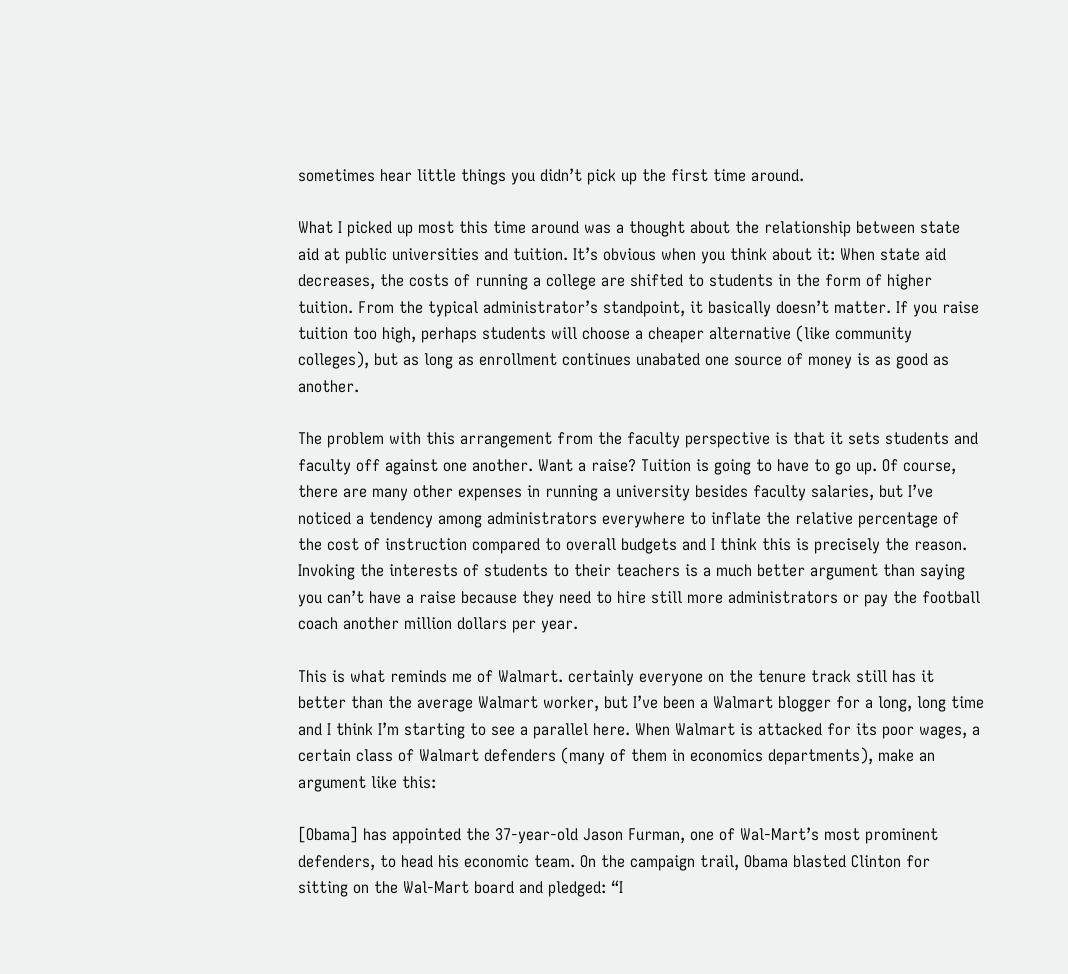sometimes hear little things you didn’t pick up the first time around.

What I picked up most this time around was a thought about the relationship between state aid at public universities and tuition. It’s obvious when you think about it: When state aid decreases, the costs of running a college are shifted to students in the form of higher tuition. From the typical administrator’s standpoint, it basically doesn’t matter. If you raise tuition too high, perhaps students will choose a cheaper alternative (like community colleges), but as long as enrollment continues unabated one source of money is as good as another.

The problem with this arrangement from the faculty perspective is that it sets students and faculty off against one another. Want a raise? Tuition is going to have to go up. Of course, there are many other expenses in running a university besides faculty salaries, but I’ve noticed a tendency among administrators everywhere to inflate the relative percentage of the cost of instruction compared to overall budgets and I think this is precisely the reason. Invoking the interests of students to their teachers is a much better argument than saying you can’t have a raise because they need to hire still more administrators or pay the football coach another million dollars per year.

This is what reminds me of Walmart. certainly everyone on the tenure track still has it better than the average Walmart worker, but I’ve been a Walmart blogger for a long, long time and I think I’m starting to see a parallel here. When Walmart is attacked for its poor wages, a certain class of Walmart defenders (many of them in economics departments), make an argument like this:

[Obama] has appointed the 37-year-old Jason Furman, one of Wal-Mart’s most prominent defenders, to head his economic team. On the campaign trail, Obama blasted Clinton for sitting on the Wal-Mart board and pledged: “I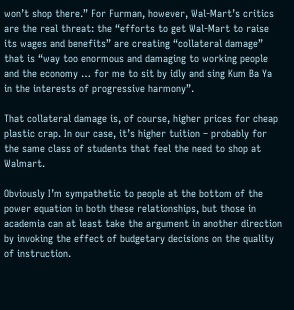won’t shop there.” For Furman, however, Wal-Mart’s critics are the real threat: the “efforts to get Wal-Mart to raise its wages and benefits” are creating “collateral damage” that is “way too enormous and damaging to working people and the economy … for me to sit by idly and sing Kum Ba Ya in the interests of progressive harmony”.

That collateral damage is, of course, higher prices for cheap plastic crap. In our case, it’s higher tuition – probably for the same class of students that feel the need to shop at Walmart.

Obviously I’m sympathetic to people at the bottom of the power equation in both these relationships, but those in academia can at least take the argument in another direction by invoking the effect of budgetary decisions on the quality of instruction.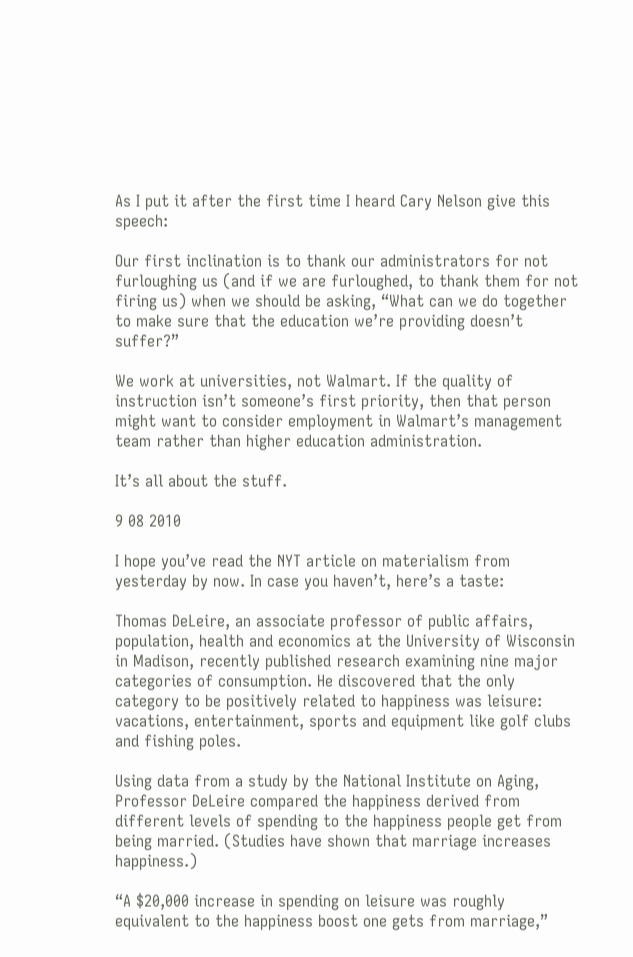As I put it after the first time I heard Cary Nelson give this speech:

Our first inclination is to thank our administrators for not furloughing us (and if we are furloughed, to thank them for not firing us) when we should be asking, “What can we do together to make sure that the education we’re providing doesn’t suffer?”

We work at universities, not Walmart. If the quality of instruction isn’t someone’s first priority, then that person might want to consider employment in Walmart’s management team rather than higher education administration.

It’s all about the stuff.

9 08 2010

I hope you’ve read the NYT article on materialism from yesterday by now. In case you haven’t, here’s a taste:

Thomas DeLeire, an associate professor of public affairs, population, health and economics at the University of Wisconsin in Madison, recently published research examining nine major categories of consumption. He discovered that the only category to be positively related to happiness was leisure: vacations, entertainment, sports and equipment like golf clubs and fishing poles.

Using data from a study by the National Institute on Aging, Professor DeLeire compared the happiness derived from different levels of spending to the happiness people get from being married. (Studies have shown that marriage increases happiness.)

“A $20,000 increase in spending on leisure was roughly equivalent to the happiness boost one gets from marriage,”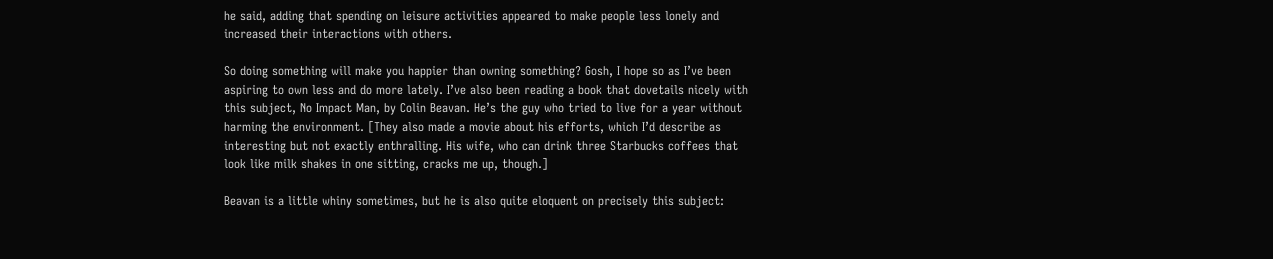he said, adding that spending on leisure activities appeared to make people less lonely and increased their interactions with others.

So doing something will make you happier than owning something? Gosh, I hope so as I’ve been aspiring to own less and do more lately. I’ve also been reading a book that dovetails nicely with this subject, No Impact Man, by Colin Beavan. He’s the guy who tried to live for a year without harming the environment. [They also made a movie about his efforts, which I’d describe as interesting but not exactly enthralling. His wife, who can drink three Starbucks coffees that look like milk shakes in one sitting, cracks me up, though.]

Beavan is a little whiny sometimes, but he is also quite eloquent on precisely this subject: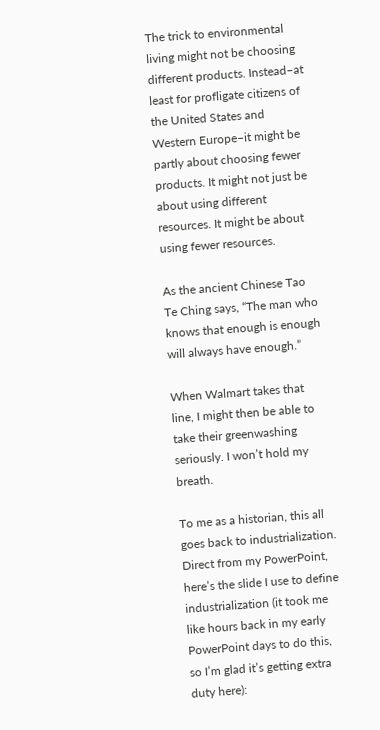The trick to environmental living might not be choosing different products. Instead–at least for profligate citizens of the United States and Western Europe–it might be partly about choosing fewer products. It might not just be about using different resources. It might be about using fewer resources.

As the ancient Chinese Tao Te Ching says, “The man who knows that enough is enough will always have enough.”

When Walmart takes that line, I might then be able to take their greenwashing seriously. I won’t hold my breath.

To me as a historian, this all goes back to industrialization. Direct from my PowerPoint, here’s the slide I use to define industrialization (it took me like hours back in my early PowerPoint days to do this, so I’m glad it’s getting extra duty here):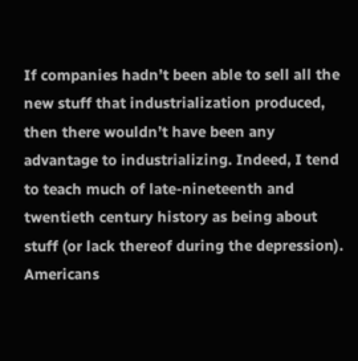If companies hadn’t been able to sell all the new stuff that industrialization produced, then there wouldn’t have been any advantage to industrializing. Indeed, I tend to teach much of late-nineteenth and twentieth century history as being about stuff (or lack thereof during the depression). Americans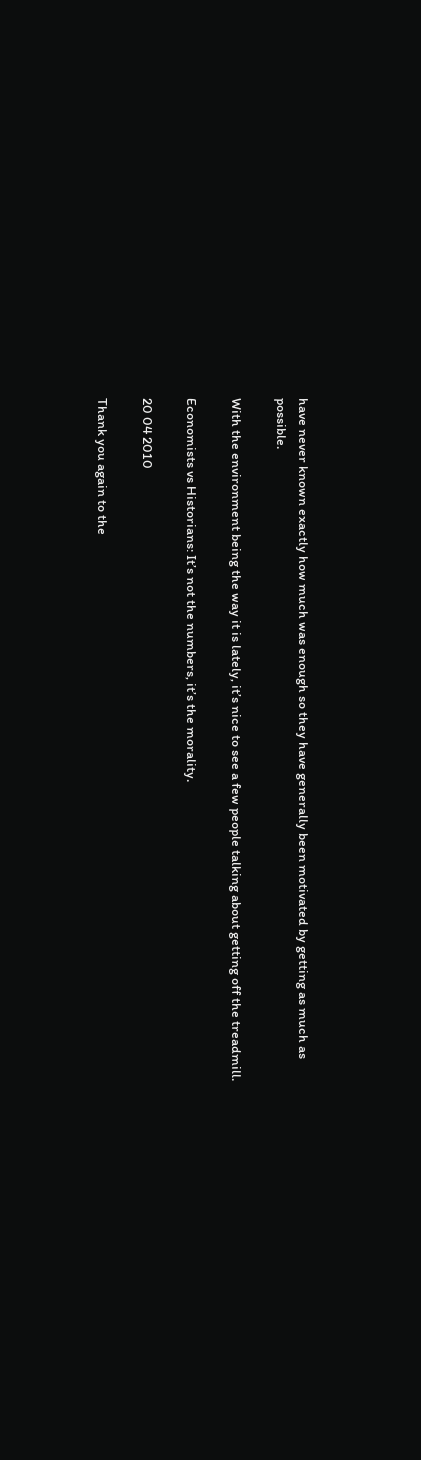have never known exactly how much was enough so they have generally been motivated by getting as much as possible.

With the environment being the way it is lately, it’s nice to see a few people talking about getting off the treadmill.

Economists vs Historians: It’s not the numbers, it’s the morality.

20 04 2010

Thank you again to the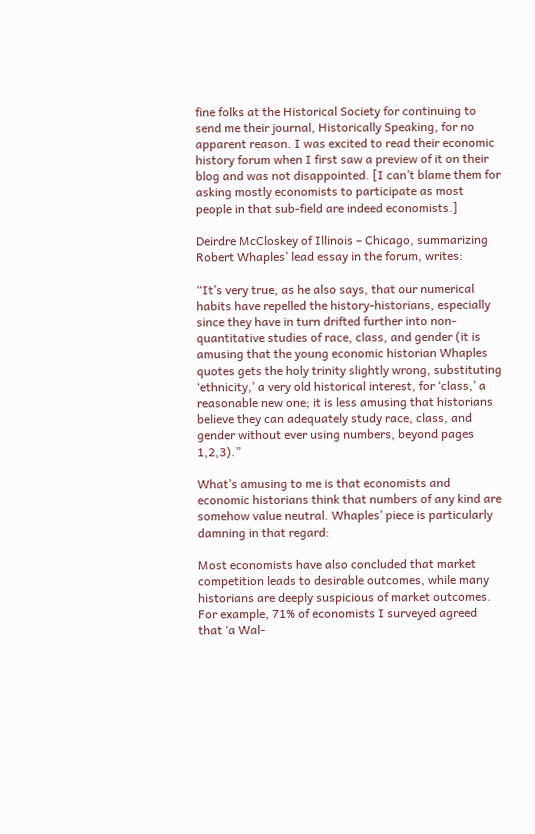fine folks at the Historical Society for continuing to send me their journal, Historically Speaking, for no apparent reason. I was excited to read their economic history forum when I first saw a preview of it on their blog and was not disappointed. [I can’t blame them for asking mostly economists to participate as most people in that sub-field are indeed economists.]

Deirdre McCloskey of Illinois – Chicago, summarizing Robert Whaples’ lead essay in the forum, writes:

“It’s very true, as he also says, that our numerical habits have repelled the history-historians, especially since they have in turn drifted further into non-quantitative studies of race, class, and gender (it is amusing that the young economic historian Whaples quotes gets the holy trinity slightly wrong, substituting ‘ethnicity,’ a very old historical interest, for ‘class,’ a reasonable new one; it is less amusing that historians believe they can adequately study race, class, and gender without ever using numbers, beyond pages 1,2,3).”

What’s amusing to me is that economists and economic historians think that numbers of any kind are somehow value neutral. Whaples’ piece is particularly damning in that regard:

Most economists have also concluded that market competition leads to desirable outcomes, while many historians are deeply suspicious of market outcomes. For example, 71% of economists I surveyed agreed that ‘a Wal-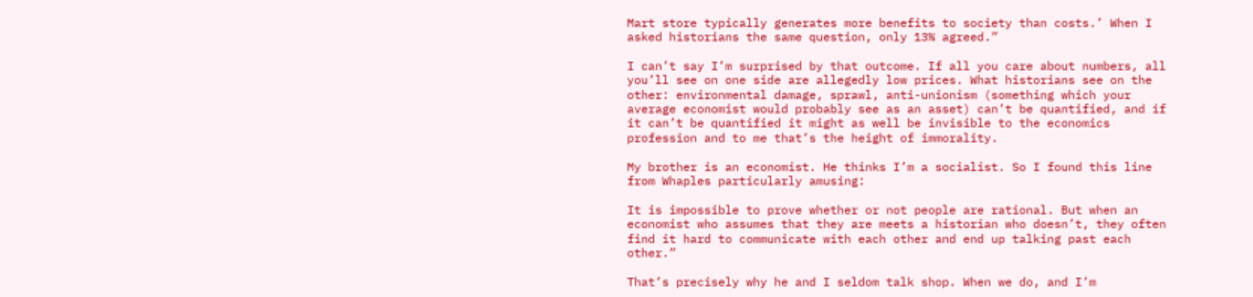Mart store typically generates more benefits to society than costs.’ When I asked historians the same question, only 13% agreed.”

I can’t say I’m surprised by that outcome. If all you care about numbers, all you’ll see on one side are allegedly low prices. What historians see on the other: environmental damage, sprawl, anti-unionism (something which your average economist would probably see as an asset) can’t be quantified, and if it can’t be quantified it might as well be invisible to the economics profession and to me that’s the height of immorality.

My brother is an economist. He thinks I’m a socialist. So I found this line from Whaples particularly amusing:

It is impossible to prove whether or not people are rational. But when an economist who assumes that they are meets a historian who doesn’t, they often find it hard to communicate with each other and end up talking past each other.”

That’s precisely why he and I seldom talk shop. When we do, and I’m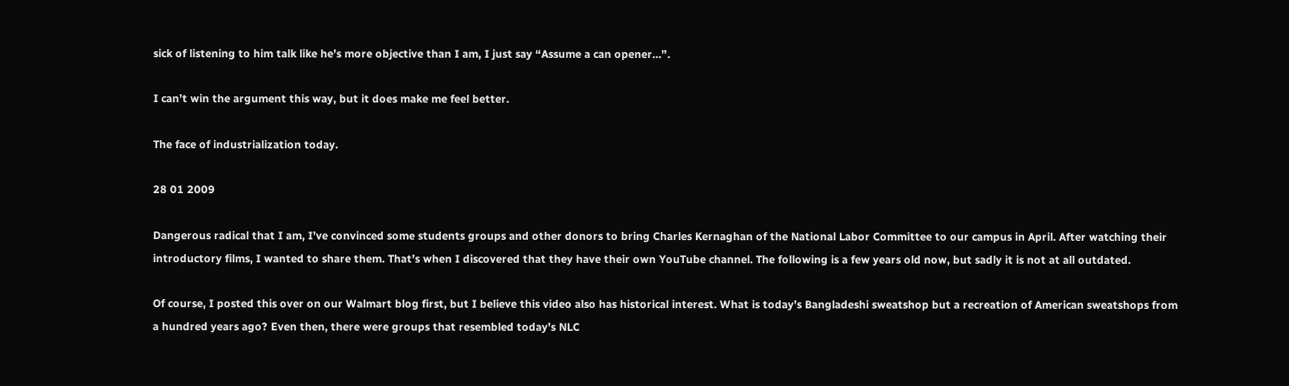sick of listening to him talk like he’s more objective than I am, I just say “Assume a can opener…”.

I can’t win the argument this way, but it does make me feel better.

The face of industrialization today.

28 01 2009

Dangerous radical that I am, I’ve convinced some students groups and other donors to bring Charles Kernaghan of the National Labor Committee to our campus in April. After watching their introductory films, I wanted to share them. That’s when I discovered that they have their own YouTube channel. The following is a few years old now, but sadly it is not at all outdated.

Of course, I posted this over on our Walmart blog first, but I believe this video also has historical interest. What is today’s Bangladeshi sweatshop but a recreation of American sweatshops from a hundred years ago? Even then, there were groups that resembled today’s NLC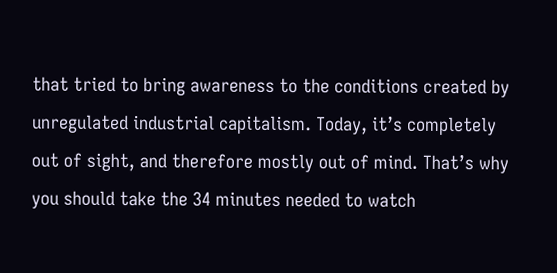that tried to bring awareness to the conditions created by unregulated industrial capitalism. Today, it’s completely out of sight, and therefore mostly out of mind. That’s why you should take the 34 minutes needed to watch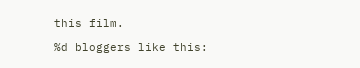this film.

%d bloggers like this: